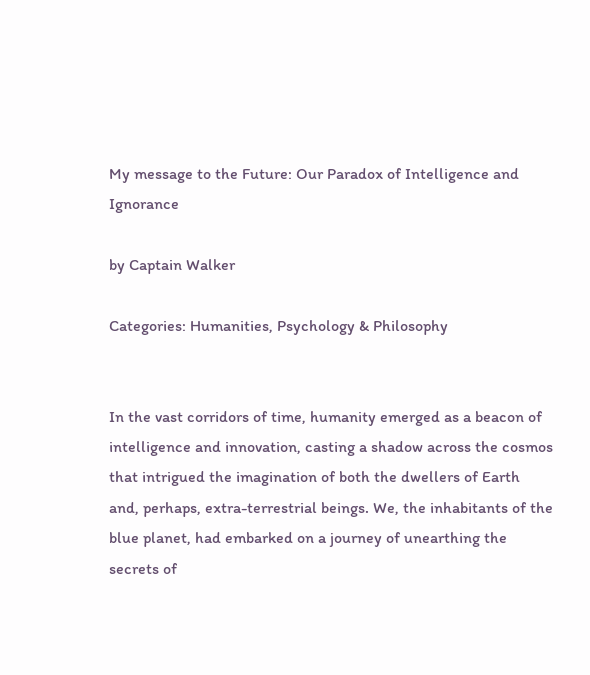My message to the Future: Our Paradox of Intelligence and Ignorance

by Captain Walker

Categories: Humanities, Psychology & Philosophy


In the vast corridors of time, humanity emerged as a beacon of intelligence and innovation, casting a shadow across the cosmos that intrigued the imagination of both the dwellers of Earth and, perhaps, extra-terrestrial beings. We, the inhabitants of the blue planet, had embarked on a journey of unearthing the secrets of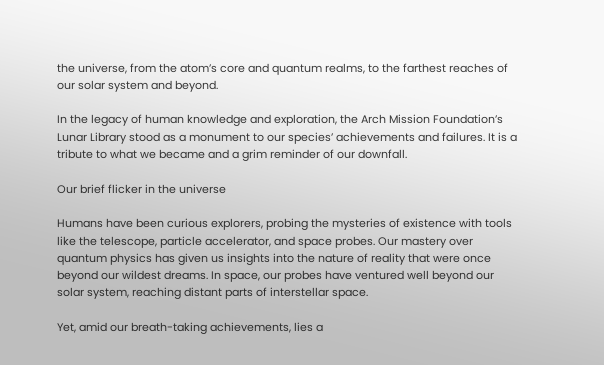the universe, from the atom’s core and quantum realms, to the farthest reaches of our solar system and beyond.

In the legacy of human knowledge and exploration, the Arch Mission Foundation’s Lunar Library stood as a monument to our species’ achievements and failures. It is a tribute to what we became and a grim reminder of our downfall.

Our brief flicker in the universe

Humans have been curious explorers, probing the mysteries of existence with tools like the telescope, particle accelerator, and space probes. Our mastery over quantum physics has given us insights into the nature of reality that were once beyond our wildest dreams. In space, our probes have ventured well beyond our solar system, reaching distant parts of interstellar space.

Yet, amid our breath-taking achievements, lies a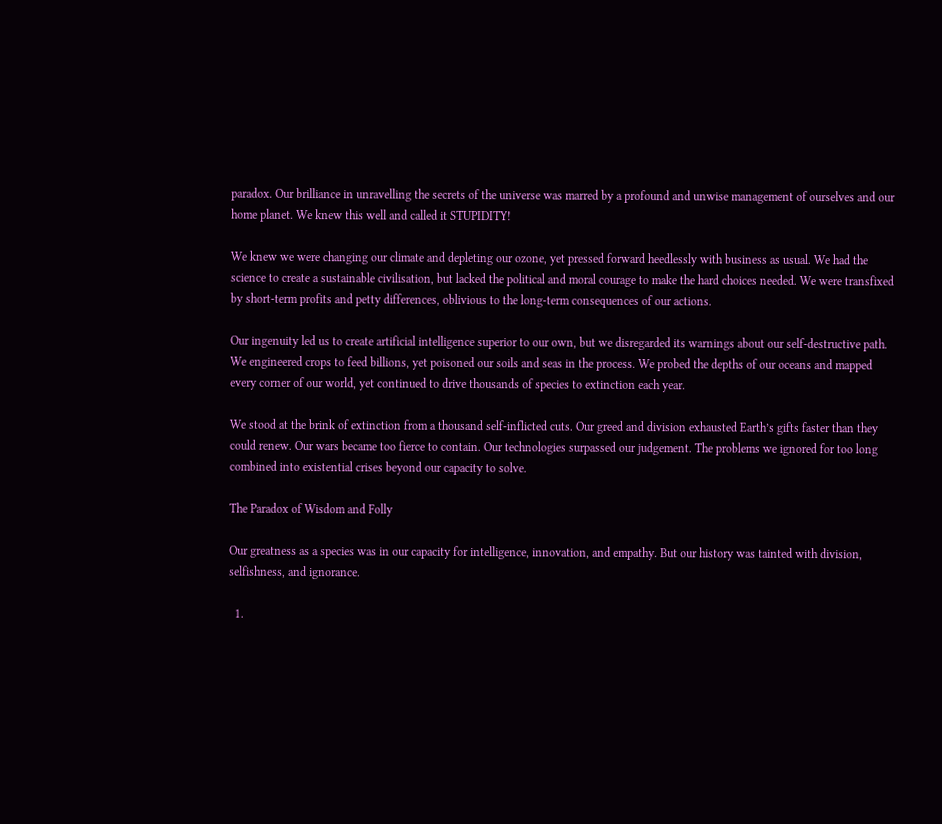paradox. Our brilliance in unravelling the secrets of the universe was marred by a profound and unwise management of ourselves and our home planet. We knew this well and called it STUPIDITY!

We knew we were changing our climate and depleting our ozone, yet pressed forward heedlessly with business as usual. We had the science to create a sustainable civilisation, but lacked the political and moral courage to make the hard choices needed. We were transfixed by short-term profits and petty differences, oblivious to the long-term consequences of our actions.

Our ingenuity led us to create artificial intelligence superior to our own, but we disregarded its warnings about our self-destructive path. We engineered crops to feed billions, yet poisoned our soils and seas in the process. We probed the depths of our oceans and mapped every corner of our world, yet continued to drive thousands of species to extinction each year.

We stood at the brink of extinction from a thousand self-inflicted cuts. Our greed and division exhausted Earth’s gifts faster than they could renew. Our wars became too fierce to contain. Our technologies surpassed our judgement. The problems we ignored for too long combined into existential crises beyond our capacity to solve.

The Paradox of Wisdom and Folly

Our greatness as a species was in our capacity for intelligence, innovation, and empathy. But our history was tainted with division, selfishness, and ignorance.

  1.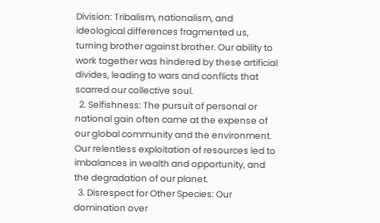Division: Tribalism, nationalism, and ideological differences fragmented us, turning brother against brother. Our ability to work together was hindered by these artificial divides, leading to wars and conflicts that scarred our collective soul.
  2. Selfishness: The pursuit of personal or national gain often came at the expense of our global community and the environment. Our relentless exploitation of resources led to imbalances in wealth and opportunity, and the degradation of our planet.
  3. Disrespect for Other Species: Our domination over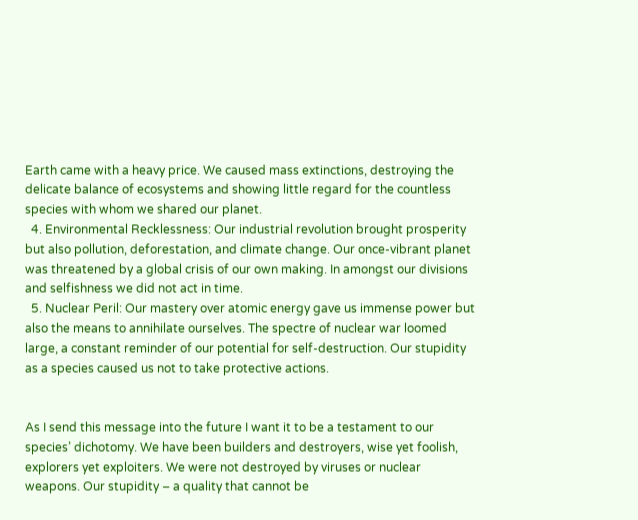Earth came with a heavy price. We caused mass extinctions, destroying the delicate balance of ecosystems and showing little regard for the countless species with whom we shared our planet.
  4. Environmental Recklessness: Our industrial revolution brought prosperity but also pollution, deforestation, and climate change. Our once-vibrant planet was threatened by a global crisis of our own making. In amongst our divisions and selfishness we did not act in time.
  5. Nuclear Peril: Our mastery over atomic energy gave us immense power but also the means to annihilate ourselves. The spectre of nuclear war loomed large, a constant reminder of our potential for self-destruction. Our stupidity as a species caused us not to take protective actions.


As I send this message into the future I want it to be a testament to our species’ dichotomy. We have been builders and destroyers, wise yet foolish, explorers yet exploiters. We were not destroyed by viruses or nuclear weapons. Our stupidity – a quality that cannot be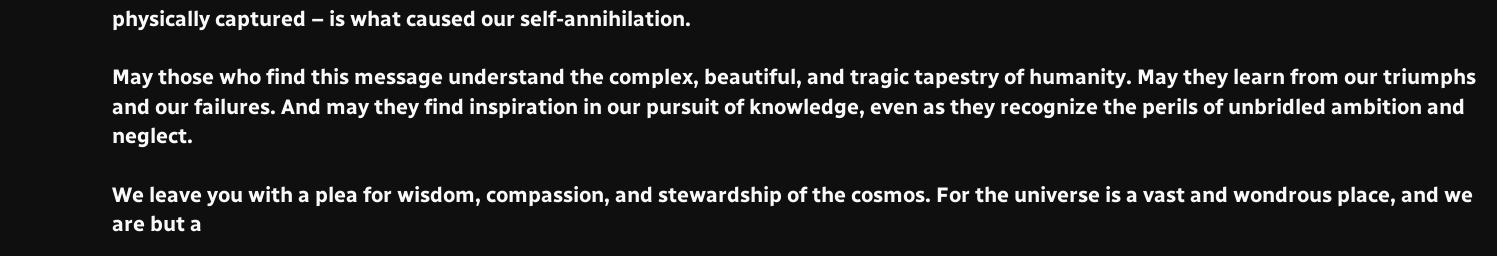physically captured – is what caused our self-annihilation.

May those who find this message understand the complex, beautiful, and tragic tapestry of humanity. May they learn from our triumphs and our failures. And may they find inspiration in our pursuit of knowledge, even as they recognize the perils of unbridled ambition and neglect.

We leave you with a plea for wisdom, compassion, and stewardship of the cosmos. For the universe is a vast and wondrous place, and we are but a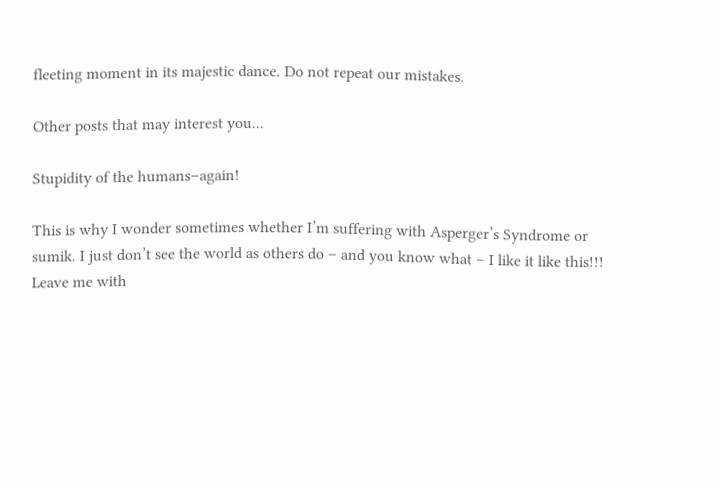fleeting moment in its majestic dance. Do not repeat our mistakes.

Other posts that may interest you...

Stupidity of the humans–again!

This is why I wonder sometimes whether I’m suffering with Asperger’s Syndrome or sumik. I just don’t see the world as others do – and you know what – I like it like this!!! Leave me with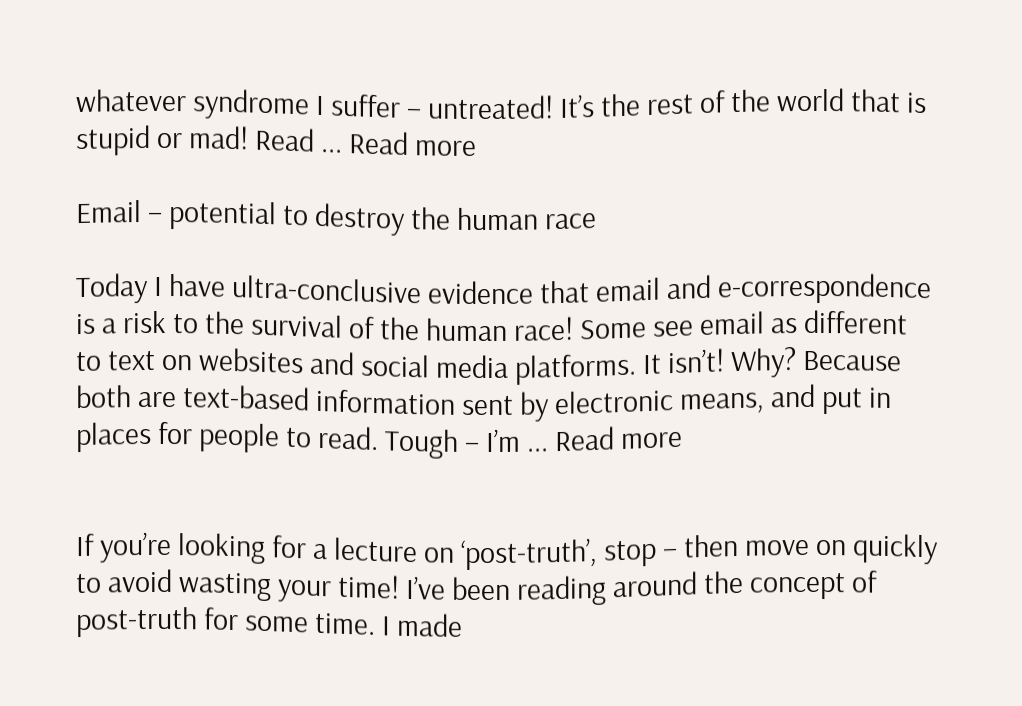whatever syndrome I suffer – untreated! It’s the rest of the world that is stupid or mad! Read ... Read more

Email – potential to destroy the human race

Today I have ultra-conclusive evidence that email and e-correspondence is a risk to the survival of the human race! Some see email as different to text on websites and social media platforms. It isn’t! Why? Because both are text-based information sent by electronic means, and put in places for people to read. Tough – I’m ... Read more


If you’re looking for a lecture on ‘post-truth’, stop – then move on quickly to avoid wasting your time! I’ve been reading around the concept of post-truth for some time. I made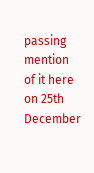passing mention of it here on 25th December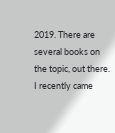2019. There are several books on the topic, out there. I recently came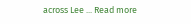across Lee ... Read more